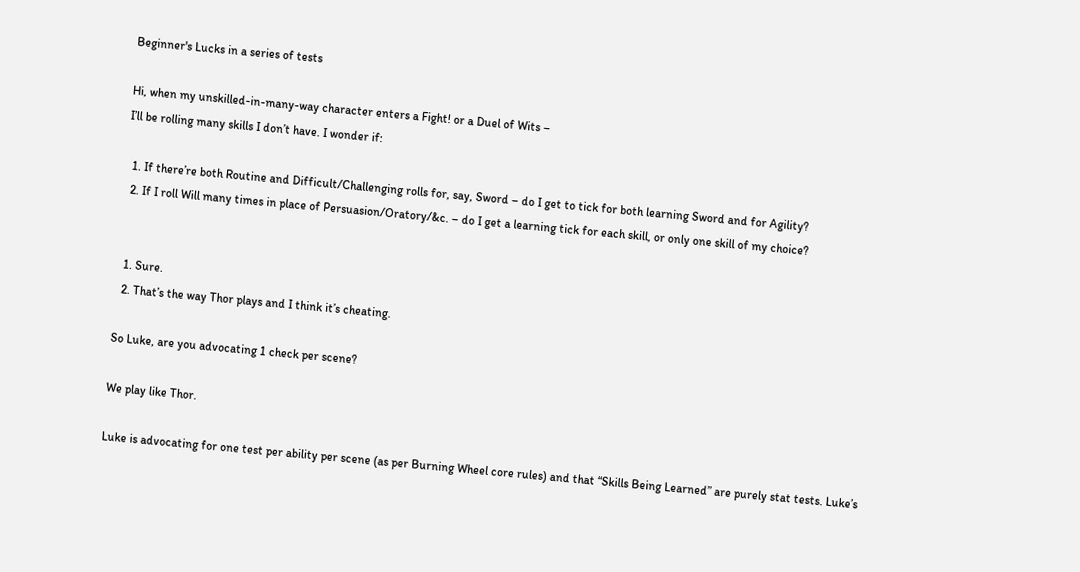Beginner's Lucks in a series of tests

Hi, when my unskilled-in-many-way character enters a Fight! or a Duel of Wits –
I’ll be rolling many skills I don’t have. I wonder if:

  1. If there’re both Routine and Difficult/Challenging rolls for, say, Sword – do I get to tick for both learning Sword and for Agility?
  2. If I roll Will many times in place of Persuasion/Oratory/&c. – do I get a learning tick for each skill, or only one skill of my choice?


  1. Sure.
  2. That’s the way Thor plays and I think it’s cheating.

So Luke, are you advocating 1 check per scene?

We play like Thor.

Luke is advocating for one test per ability per scene (as per Burning Wheel core rules) and that “Skills Being Learned” are purely stat tests. Luke’s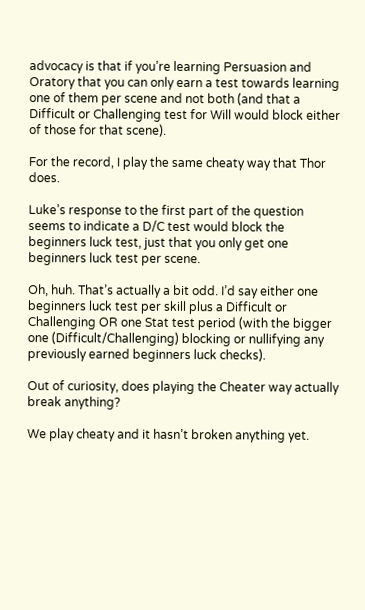advocacy is that if you’re learning Persuasion and Oratory that you can only earn a test towards learning one of them per scene and not both (and that a Difficult or Challenging test for Will would block either of those for that scene).

For the record, I play the same cheaty way that Thor does.

Luke’s response to the first part of the question seems to indicate a D/C test would block the beginners luck test, just that you only get one beginners luck test per scene.

Oh, huh. That’s actually a bit odd. I’d say either one beginners luck test per skill plus a Difficult or Challenging OR one Stat test period (with the bigger one (Difficult/Challenging) blocking or nullifying any previously earned beginners luck checks).

Out of curiosity, does playing the Cheater way actually break anything?

We play cheaty and it hasn’t broken anything yet.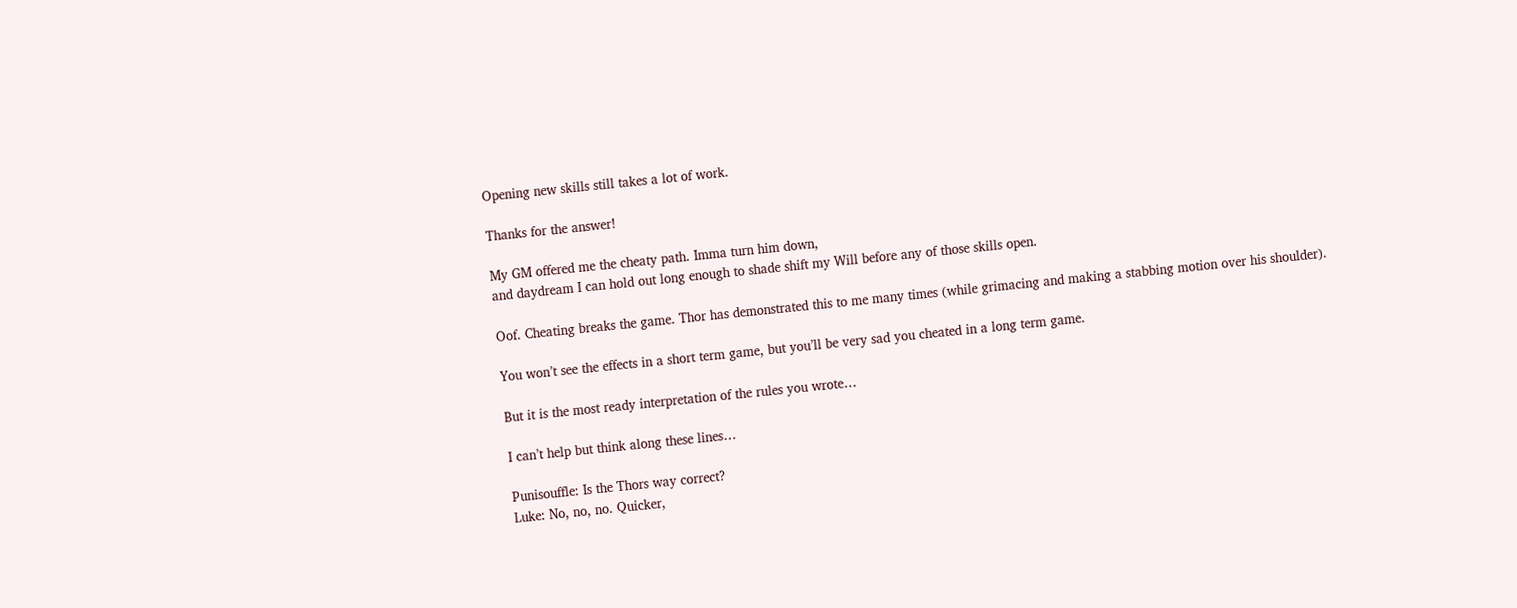Opening new skills still takes a lot of work.

Thanks for the answer!

My GM offered me the cheaty path. Imma turn him down,
and daydream I can hold out long enough to shade shift my Will before any of those skills open.

Oof. Cheating breaks the game. Thor has demonstrated this to me many times (while grimacing and making a stabbing motion over his shoulder).

You won’t see the effects in a short term game, but you’ll be very sad you cheated in a long term game.

But it is the most ready interpretation of the rules you wrote…

I can’t help but think along these lines…

Punisouffle: Is the Thors way correct?
Luke: No, no, no. Quicker,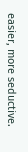easier, more seductive.